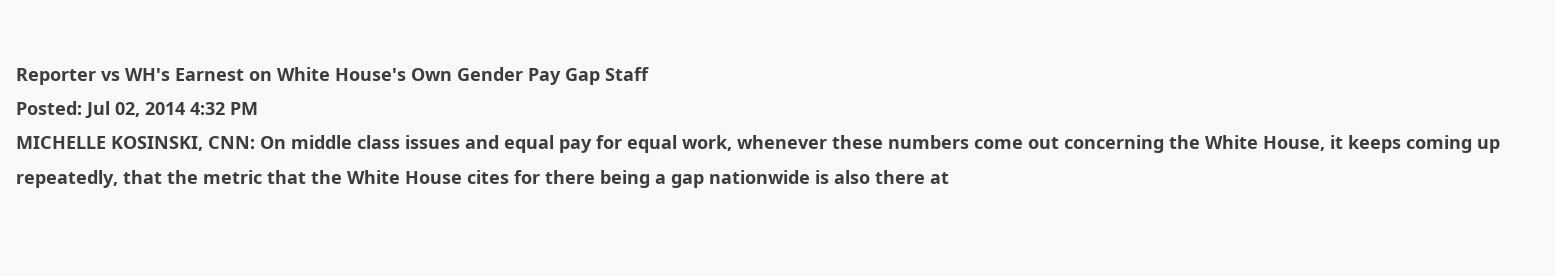Reporter vs WH's Earnest on White House's Own Gender Pay Gap Staff
Posted: Jul 02, 2014 4:32 PM
MICHELLE KOSINSKI, CNN: On middle class issues and equal pay for equal work, whenever these numbers come out concerning the White House, it keeps coming up repeatedly, that the metric that the White House cites for there being a gap nationwide is also there at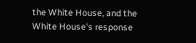the White House, and the White House's response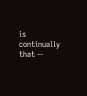is continually that --